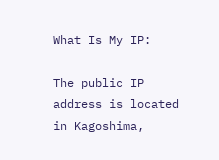What Is My IP:

The public IP address is located in Kagoshima,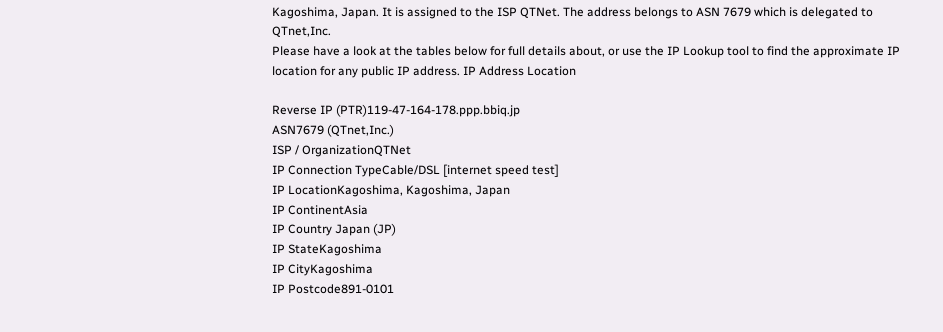Kagoshima, Japan. It is assigned to the ISP QTNet. The address belongs to ASN 7679 which is delegated to QTnet,Inc.
Please have a look at the tables below for full details about, or use the IP Lookup tool to find the approximate IP location for any public IP address. IP Address Location

Reverse IP (PTR)119-47-164-178.ppp.bbiq.jp
ASN7679 (QTnet,Inc.)
ISP / OrganizationQTNet
IP Connection TypeCable/DSL [internet speed test]
IP LocationKagoshima, Kagoshima, Japan
IP ContinentAsia
IP Country Japan (JP)
IP StateKagoshima
IP CityKagoshima
IP Postcode891-0101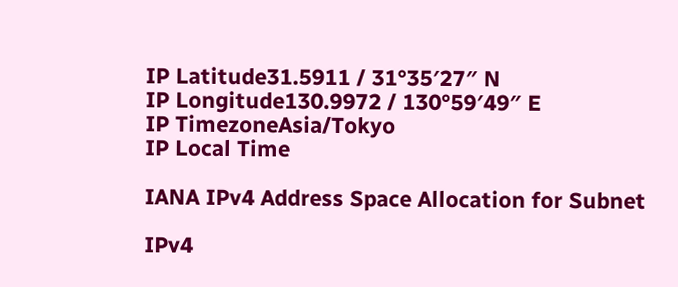IP Latitude31.5911 / 31°35′27″ N
IP Longitude130.9972 / 130°59′49″ E
IP TimezoneAsia/Tokyo
IP Local Time

IANA IPv4 Address Space Allocation for Subnet

IPv4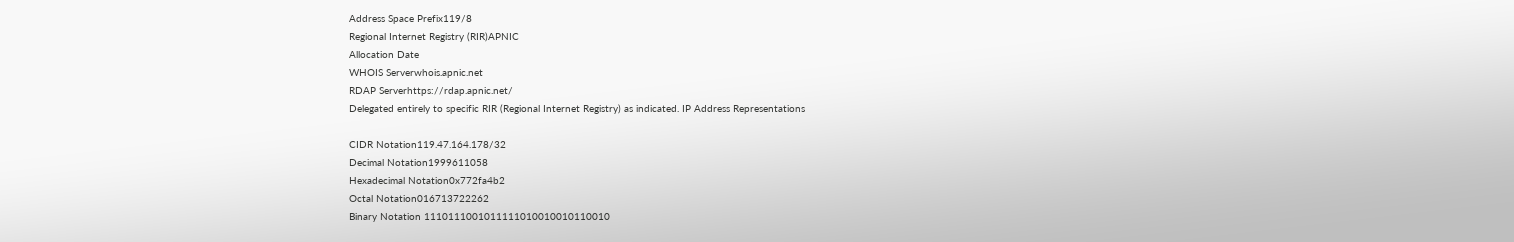Address Space Prefix119/8
Regional Internet Registry (RIR)APNIC
Allocation Date
WHOIS Serverwhois.apnic.net
RDAP Serverhttps://rdap.apnic.net/
Delegated entirely to specific RIR (Regional Internet Registry) as indicated. IP Address Representations

CIDR Notation119.47.164.178/32
Decimal Notation1999611058
Hexadecimal Notation0x772fa4b2
Octal Notation016713722262
Binary Notation 1110111001011111010010010110010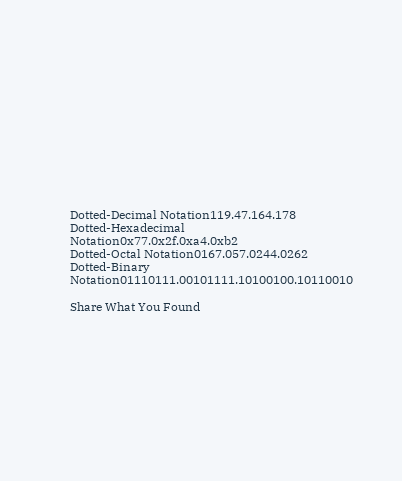Dotted-Decimal Notation119.47.164.178
Dotted-Hexadecimal Notation0x77.0x2f.0xa4.0xb2
Dotted-Octal Notation0167.057.0244.0262
Dotted-Binary Notation01110111.00101111.10100100.10110010

Share What You Found